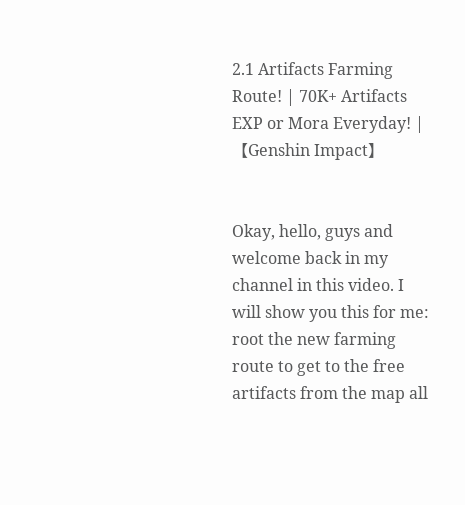2.1 Artifacts Farming Route! | 70K+ Artifacts EXP or Mora Everyday! |【Genshin Impact】


Okay, hello, guys and welcome back in my channel in this video. I will show you this for me: root the new farming route to get to the free artifacts from the map all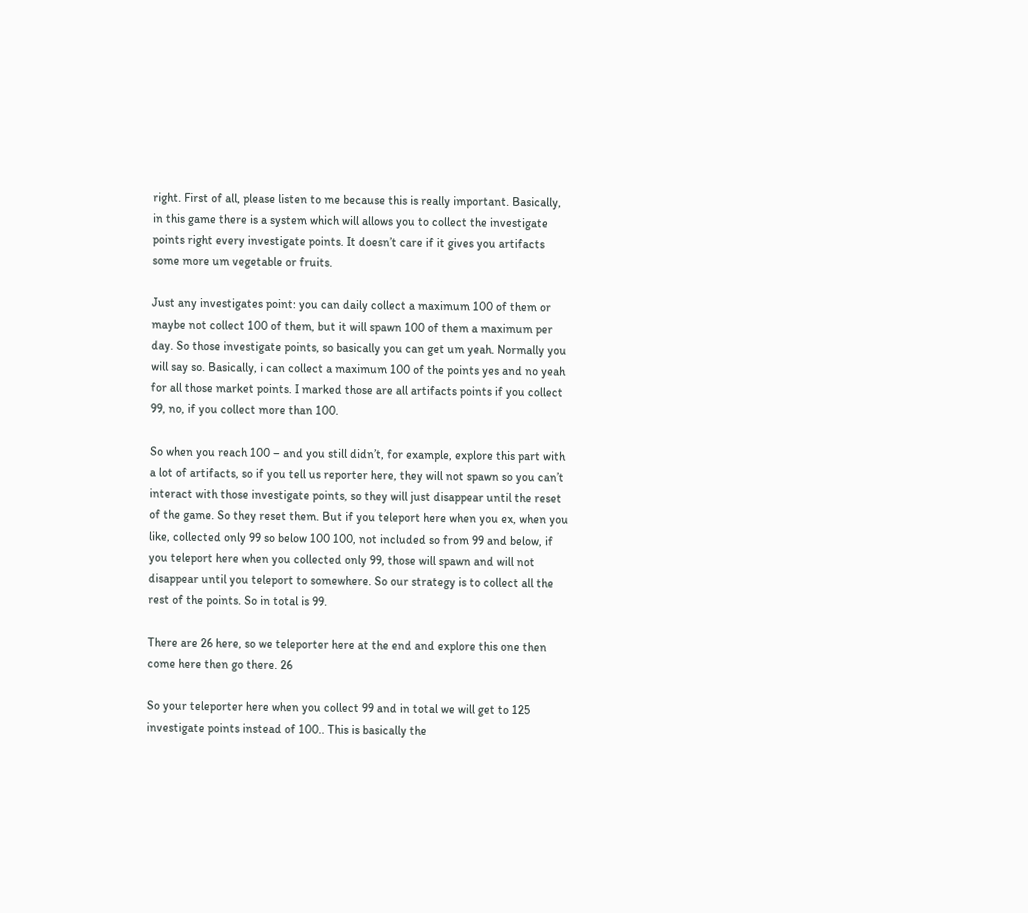right. First of all, please listen to me because this is really important. Basically, in this game there is a system which will allows you to collect the investigate points right every investigate points. It doesn’t care if it gives you artifacts some more um vegetable or fruits.

Just any investigates point: you can daily collect a maximum 100 of them or maybe not collect 100 of them, but it will spawn 100 of them a maximum per day. So those investigate points, so basically you can get um yeah. Normally you will say so. Basically, i can collect a maximum 100 of the points yes and no yeah for all those market points. I marked those are all artifacts points if you collect 99, no, if you collect more than 100.

So when you reach 100 – and you still didn’t, for example, explore this part with a lot of artifacts, so if you tell us reporter here, they will not spawn so you can’t interact with those investigate points, so they will just disappear until the reset of the game. So they reset them. But if you teleport here when you ex, when you like, collected only 99 so below 100 100, not included so from 99 and below, if you teleport here when you collected only 99, those will spawn and will not disappear until you teleport to somewhere. So our strategy is to collect all the rest of the points. So in total is 99.

There are 26 here, so we teleporter here at the end and explore this one then come here then go there. 26

So your teleporter here when you collect 99 and in total we will get to 125 investigate points instead of 100.. This is basically the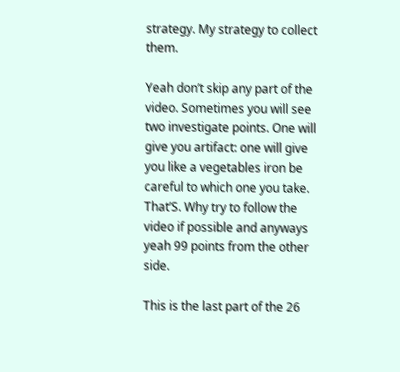strategy. My strategy to collect them.

Yeah don’t skip any part of the video. Sometimes you will see two investigate points. One will give you artifact: one will give you like a vegetables iron be careful to which one you take. That’S. Why try to follow the video if possible and anyways yeah 99 points from the other side.

This is the last part of the 26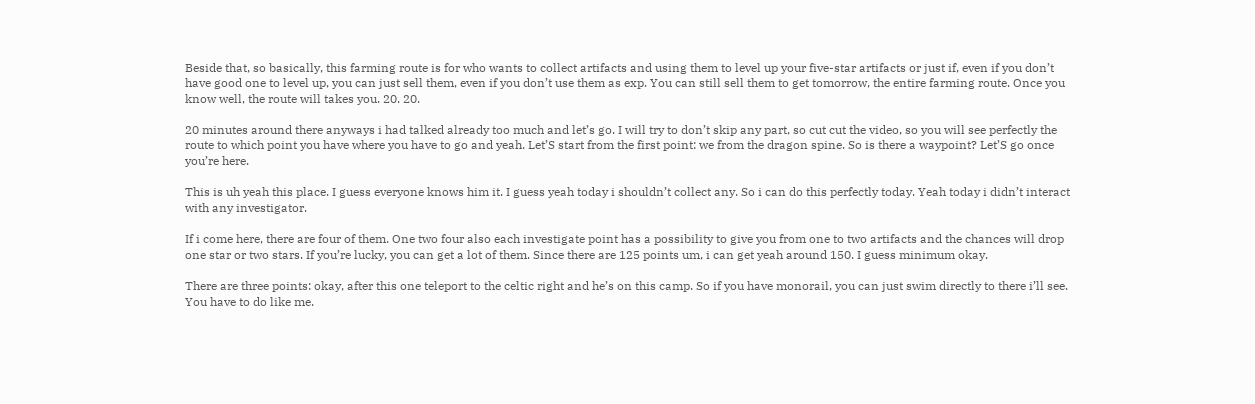Beside that, so basically, this farming route is for who wants to collect artifacts and using them to level up your five-star artifacts or just if, even if you don’t have good one to level up, you can just sell them, even if you don’t use them as exp. You can still sell them to get tomorrow, the entire farming route. Once you know well, the route will takes you. 20. 20.

20 minutes around there anyways i had talked already too much and let’s go. I will try to don’t skip any part, so cut cut the video, so you will see perfectly the route to which point you have where you have to go and yeah. Let’S start from the first point: we from the dragon spine. So is there a waypoint? Let’S go once you’re here.

This is uh yeah this place. I guess everyone knows him it. I guess yeah today i shouldn’t collect any. So i can do this perfectly today. Yeah today i didn’t interact with any investigator.

If i come here, there are four of them. One two four also each investigate point has a possibility to give you from one to two artifacts and the chances will drop one star or two stars. If you’re lucky, you can get a lot of them. Since there are 125 points um, i can get yeah around 150. I guess minimum okay.

There are three points: okay, after this one teleport to the celtic right and he’s on this camp. So if you have monorail, you can just swim directly to there i’ll see. You have to do like me.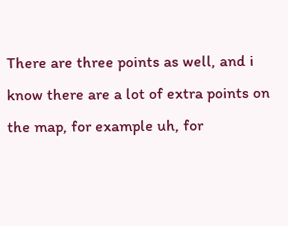There are three points as well, and i know there are a lot of extra points on the map, for example uh, for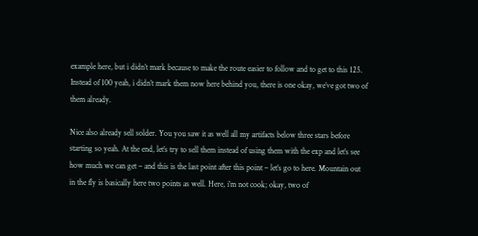example here, but i didn’t mark because to make the route easier to follow and to get to this 125. Instead of 100 yeah, i didn’t mark them now here behind you, there is one okay, we’ve got two of them already.

Nice also already sell solder. You you saw it as well all my artifacts below three stars before starting so yeah. At the end, let’s try to sell them instead of using them with the exp and let’s see how much we can get – and this is the last point after this point – let’s go to here. Mountain out in the fly is basically here two points as well. Here, i’m not cook; okay, two of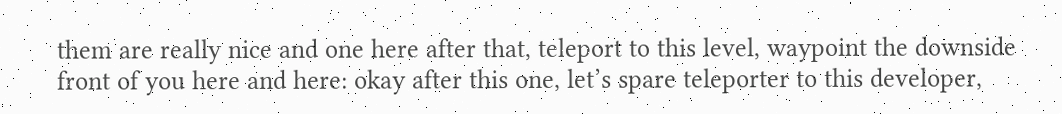them are really nice and one here after that, teleport to this level, waypoint the downside front of you here and here: okay after this one, let’s spare teleporter to this developer,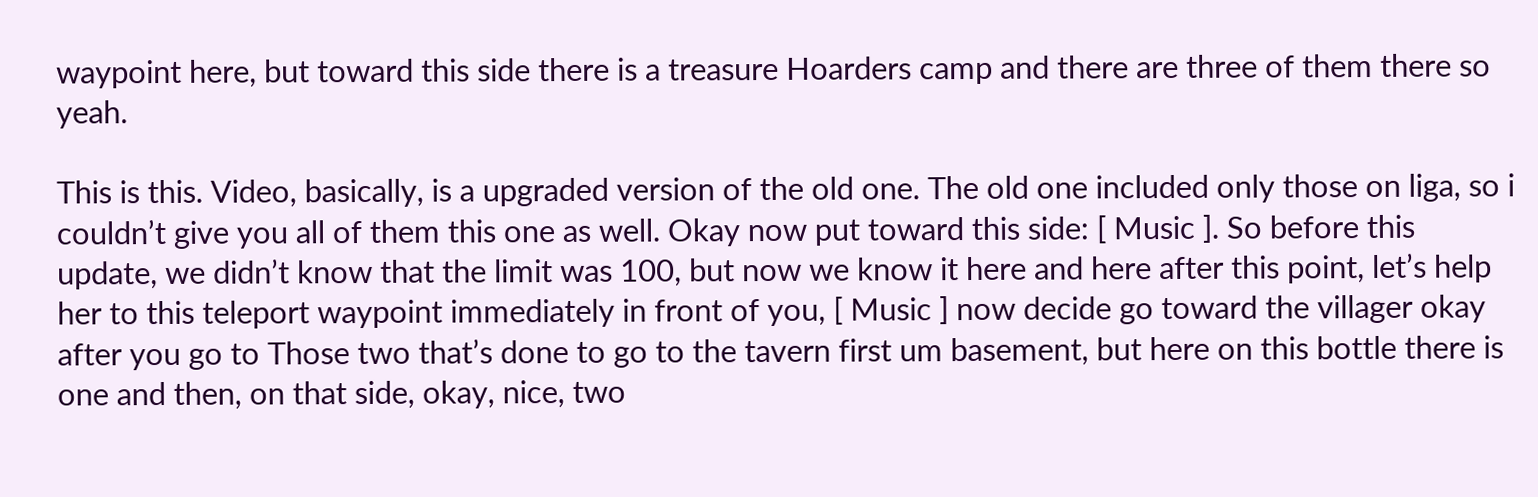waypoint here, but toward this side there is a treasure Hoarders camp and there are three of them there so yeah.

This is this. Video, basically, is a upgraded version of the old one. The old one included only those on liga, so i couldn’t give you all of them this one as well. Okay now put toward this side: [ Music ]. So before this update, we didn’t know that the limit was 100, but now we know it here and here after this point, let’s help her to this teleport waypoint immediately in front of you, [ Music ] now decide go toward the villager okay after you go to Those two that’s done to go to the tavern first um basement, but here on this bottle there is one and then, on that side, okay, nice, two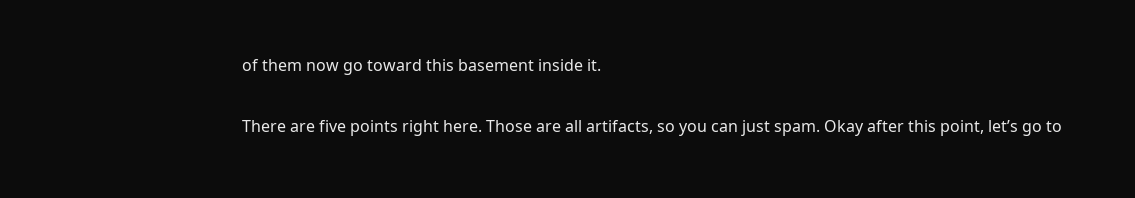of them now go toward this basement inside it.

There are five points right here. Those are all artifacts, so you can just spam. Okay after this point, let’s go to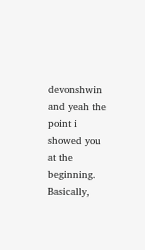devonshwin and yeah the point i showed you at the beginning. Basically,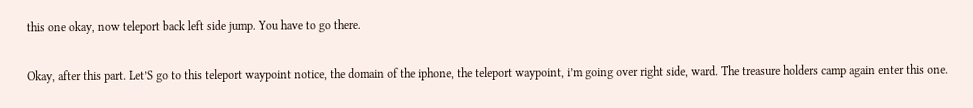this one okay, now teleport back left side jump. You have to go there.

Okay, after this part. Let’S go to this teleport waypoint notice, the domain of the iphone, the teleport waypoint, i’m going over right side, ward. The treasure holders camp again enter this one.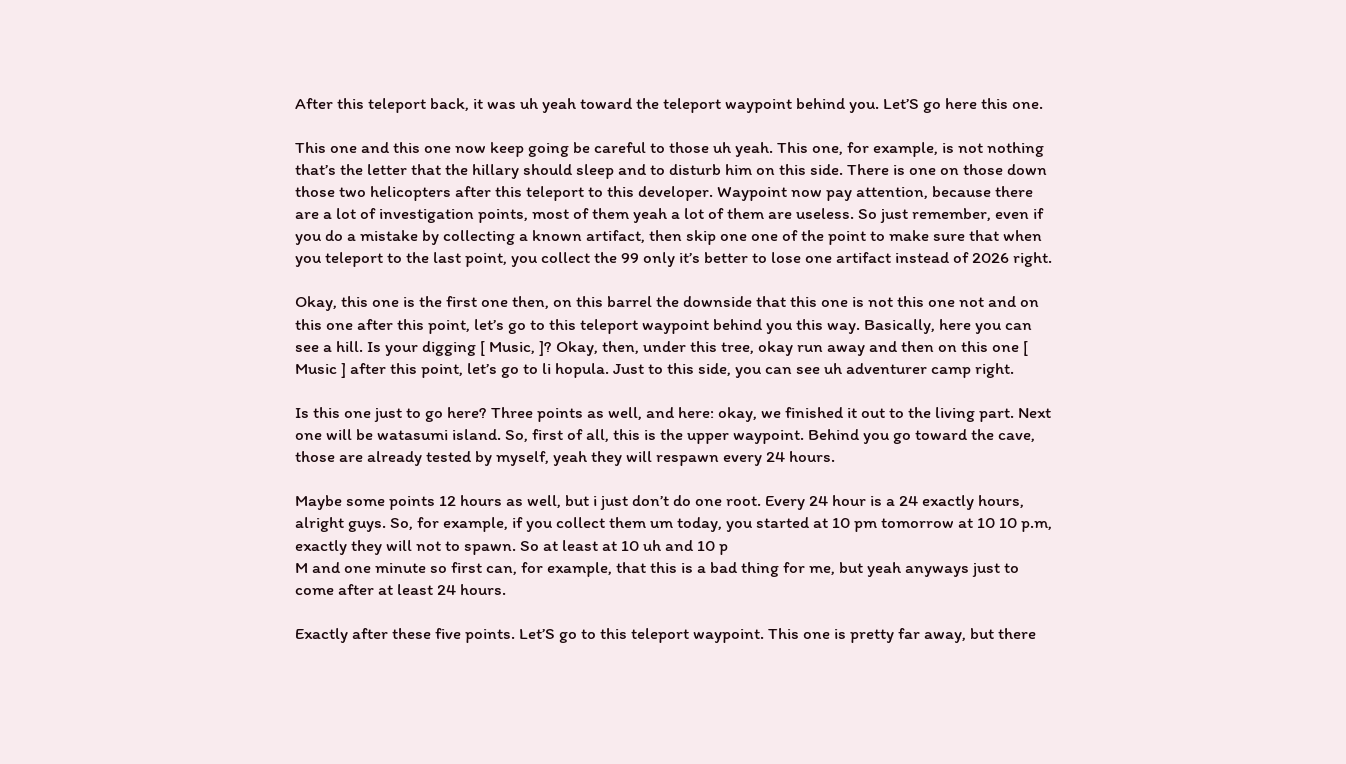After this teleport back, it was uh yeah toward the teleport waypoint behind you. Let’S go here this one.

This one and this one now keep going be careful to those uh yeah. This one, for example, is not nothing that’s the letter that the hillary should sleep and to disturb him on this side. There is one on those down those two helicopters after this teleport to this developer. Waypoint now pay attention, because there are a lot of investigation points, most of them yeah a lot of them are useless. So just remember, even if you do a mistake by collecting a known artifact, then skip one one of the point to make sure that when you teleport to the last point, you collect the 99 only it’s better to lose one artifact instead of 2026 right.

Okay, this one is the first one then, on this barrel the downside that this one is not this one not and on this one after this point, let’s go to this teleport waypoint behind you this way. Basically, here you can see a hill. Is your digging [ Music, ]? Okay, then, under this tree, okay run away and then on this one [ Music ] after this point, let’s go to li hopula. Just to this side, you can see uh adventurer camp right.

Is this one just to go here? Three points as well, and here: okay, we finished it out to the living part. Next one will be watasumi island. So, first of all, this is the upper waypoint. Behind you go toward the cave, those are already tested by myself, yeah they will respawn every 24 hours.

Maybe some points 12 hours as well, but i just don’t do one root. Every 24 hour is a 24 exactly hours, alright guys. So, for example, if you collect them um today, you started at 10 pm tomorrow at 10 10 p.m, exactly they will not to spawn. So at least at 10 uh and 10 p
M and one minute so first can, for example, that this is a bad thing for me, but yeah anyways just to come after at least 24 hours.

Exactly after these five points. Let’S go to this teleport waypoint. This one is pretty far away, but there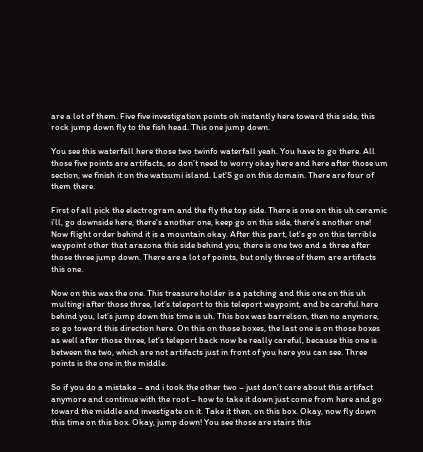are a lot of them. Five five investigation points oh instantly here toward this side, this rock jump down fly to the fish head. This one jump down.

You see this waterfall here those two twinfo waterfall yeah. You have to go there. All those five points are artifacts, so don’t need to worry okay here and here after those um section, we finish it on the watsumi island. Let’S go on this domain. There are four of them there.

First of all pick the electrogram and the fly the top side. There is one on this uh ceramic i’ll, go downside here, there’s another one, keep go on this side, there’s another one! Now flight order behind it is a mountain okay. After this part, let’s go on this terrible waypoint other that arazona this side behind you, there is one two and a three after those three jump down. There are a lot of points, but only three of them are artifacts this one.

Now on this wax the one. This treasure holder is a patching and this one on this uh multingi after those three, let’s teleport to this teleport waypoint, and be careful here behind you, let’s jump down this time is uh. This box was barrelson, then no anymore, so go toward this direction here. On this on those boxes, the last one is on those boxes as well after those three, let’s teleport back now be really careful, because this one is between the two, which are not artifacts just in front of you here you can see. Three points is the one in the middle.

So if you do a mistake – and i took the other two – just don’t care about this artifact anymore and continue with the root – how to take it down just come from here and go toward the middle and investigate on it. Take it then, on this box. Okay, now fly down this time on this box. Okay, jump down! You see those are stairs this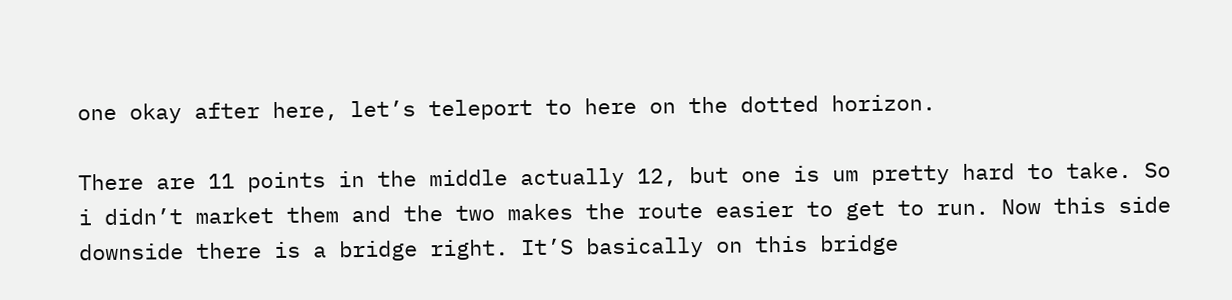one okay after here, let’s teleport to here on the dotted horizon.

There are 11 points in the middle actually 12, but one is um pretty hard to take. So i didn’t market them and the two makes the route easier to get to run. Now this side downside there is a bridge right. It’S basically on this bridge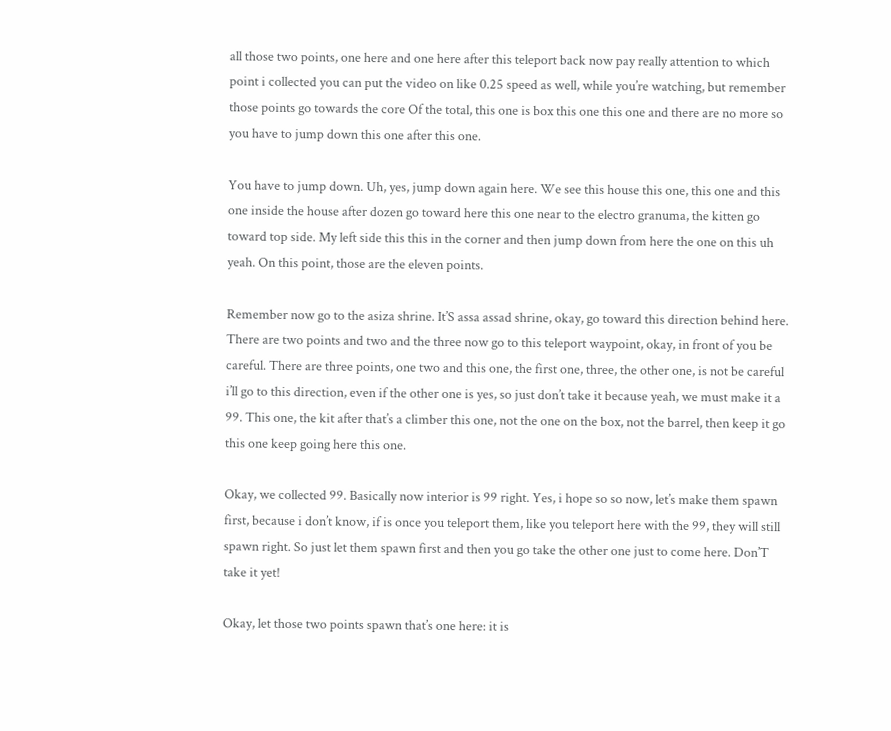all those two points, one here and one here after this teleport back now pay really attention to which point i collected you can put the video on like 0.25 speed as well, while you’re watching, but remember those points go towards the core Of the total, this one is box this one this one and there are no more so you have to jump down this one after this one.

You have to jump down. Uh, yes, jump down again here. We see this house this one, this one and this one inside the house after dozen go toward here this one near to the electro granuma, the kitten go toward top side. My left side this this in the corner and then jump down from here the one on this uh yeah. On this point, those are the eleven points.

Remember now go to the asiza shrine. It’S assa assad shrine, okay, go toward this direction behind here. There are two points and two and the three now go to this teleport waypoint, okay, in front of you be careful. There are three points, one two and this one, the first one, three, the other one, is not be careful i’ll go to this direction, even if the other one is yes, so just don’t take it because yeah, we must make it a 99. This one, the kit after that’s a climber this one, not the one on the box, not the barrel, then keep it go this one keep going here this one.

Okay, we collected 99. Basically now interior is 99 right. Yes, i hope so so now, let’s make them spawn first, because i don’t know, if is once you teleport them, like you teleport here with the 99, they will still spawn right. So just let them spawn first and then you go take the other one just to come here. Don’T take it yet!

Okay, let those two points spawn that’s one here: it is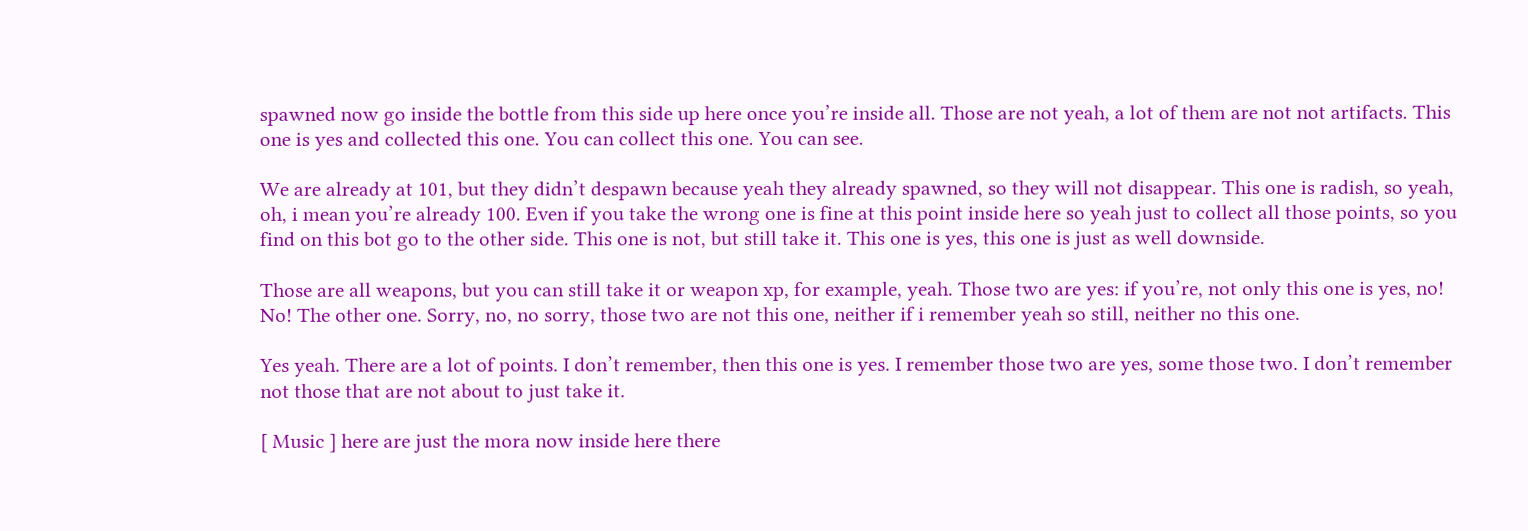spawned now go inside the bottle from this side up here once you’re inside all. Those are not yeah, a lot of them are not not artifacts. This one is yes and collected this one. You can collect this one. You can see.

We are already at 101, but they didn’t despawn because yeah they already spawned, so they will not disappear. This one is radish, so yeah, oh, i mean you’re already 100. Even if you take the wrong one is fine at this point inside here so yeah just to collect all those points, so you find on this bot go to the other side. This one is not, but still take it. This one is yes, this one is just as well downside.

Those are all weapons, but you can still take it or weapon xp, for example, yeah. Those two are yes: if you’re, not only this one is yes, no! No! The other one. Sorry, no, no sorry, those two are not this one, neither if i remember yeah so still, neither no this one.

Yes yeah. There are a lot of points. I don’t remember, then this one is yes. I remember those two are yes, some those two. I don’t remember not those that are not about to just take it.

[ Music ] here are just the mora now inside here there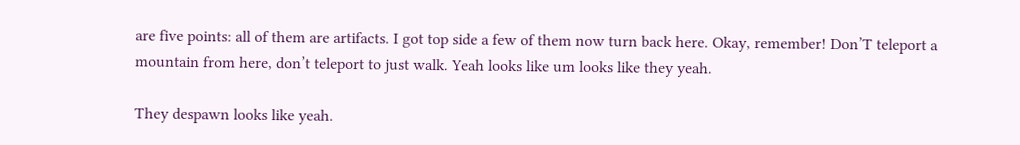are five points: all of them are artifacts. I got top side a few of them now turn back here. Okay, remember! Don’T teleport a mountain from here, don’t teleport to just walk. Yeah looks like um looks like they yeah.

They despawn looks like yeah.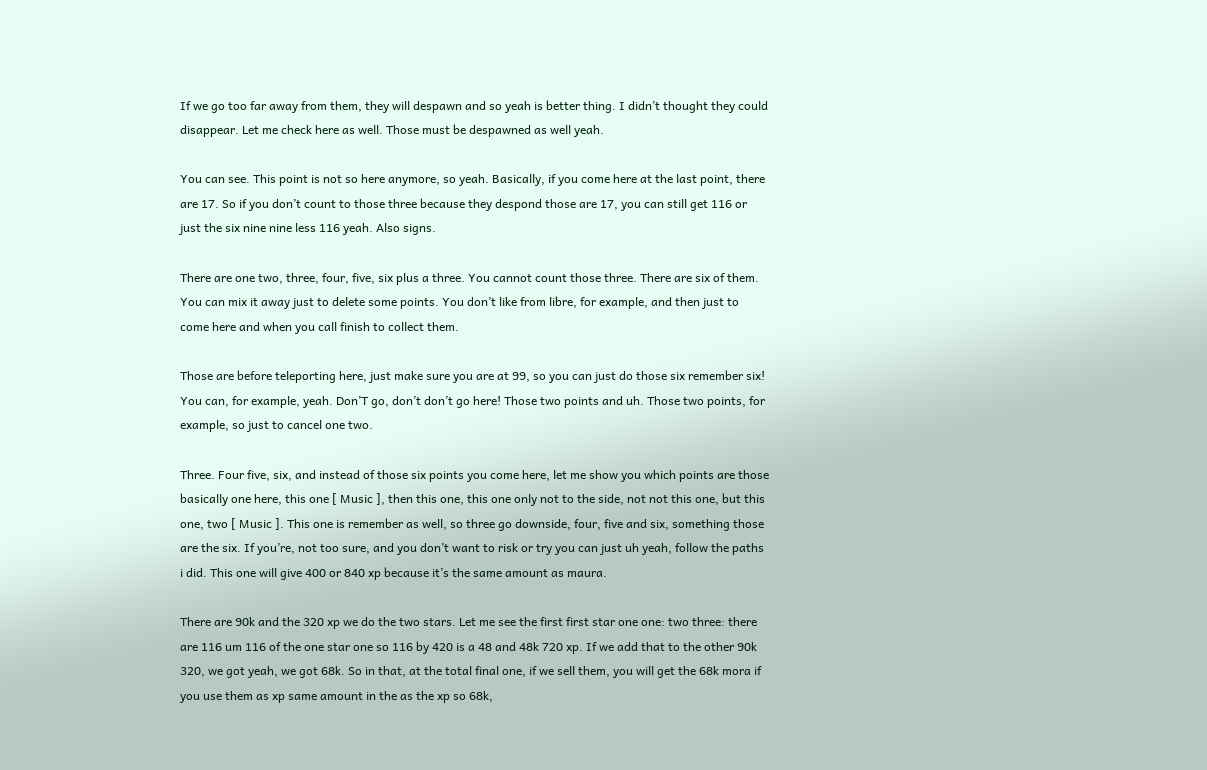If we go too far away from them, they will despawn and so yeah is better thing. I didn’t thought they could disappear. Let me check here as well. Those must be despawned as well yeah.

You can see. This point is not so here anymore, so yeah. Basically, if you come here at the last point, there are 17. So if you don’t count to those three because they despond those are 17, you can still get 116 or just the six nine nine less 116 yeah. Also signs.

There are one two, three, four, five, six plus a three. You cannot count those three. There are six of them. You can mix it away just to delete some points. You don’t like from libre, for example, and then just to come here and when you call finish to collect them.

Those are before teleporting here, just make sure you are at 99, so you can just do those six remember six! You can, for example, yeah. Don’T go, don’t don’t go here! Those two points and uh. Those two points, for example, so just to cancel one two.

Three. Four five, six, and instead of those six points you come here, let me show you which points are those basically one here, this one [ Music ], then this one, this one only not to the side, not not this one, but this one, two [ Music ]. This one is remember as well, so three go downside, four, five and six, something those are the six. If you’re, not too sure, and you don’t want to risk or try you can just uh yeah, follow the paths i did. This one will give 400 or 840 xp because it’s the same amount as maura.

There are 90k and the 320 xp we do the two stars. Let me see the first first star one one: two three: there are 116 um 116 of the one star one so 116 by 420 is a 48 and 48k 720 xp. If we add that to the other 90k 320, we got yeah, we got 68k. So in that, at the total final one, if we sell them, you will get the 68k mora if you use them as xp same amount in the as the xp so 68k,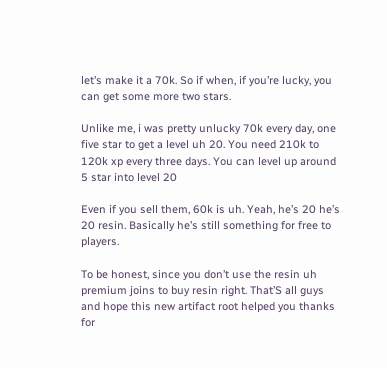let’s make it a 70k. So if when, if you’re lucky, you can get some more two stars.

Unlike me, i was pretty unlucky 70k every day, one five star to get a level uh 20. You need 210k to 120k xp every three days. You can level up around 5 star into level 20

Even if you sell them, 60k is uh. Yeah, he’s 20 he’s 20 resin. Basically he’s still something for free to players.

To be honest, since you don’t use the resin uh premium joins to buy resin right. That’S all guys and hope this new artifact root helped you thanks for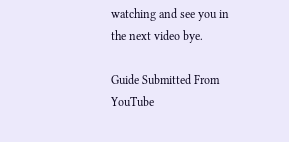watching and see you in the next video bye.

Guide Submitted From YouTube